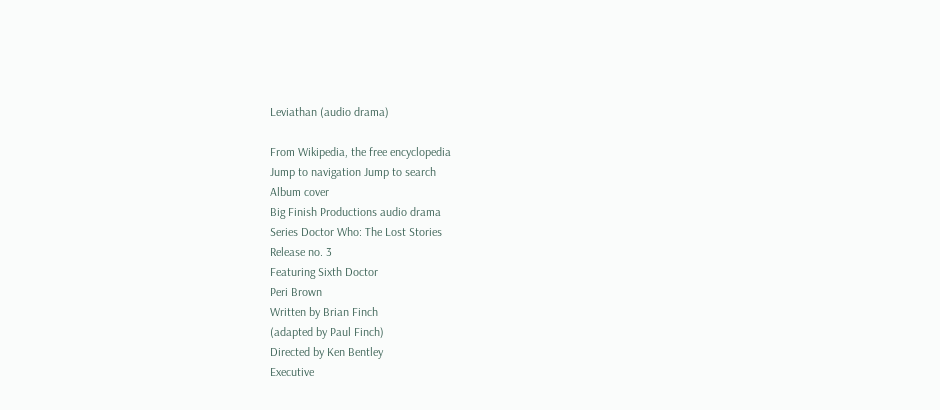Leviathan (audio drama)

From Wikipedia, the free encyclopedia
Jump to navigation Jump to search
Album cover
Big Finish Productions audio drama
Series Doctor Who: The Lost Stories
Release no. 3
Featuring Sixth Doctor
Peri Brown
Written by Brian Finch
(adapted by Paul Finch)
Directed by Ken Bentley
Executive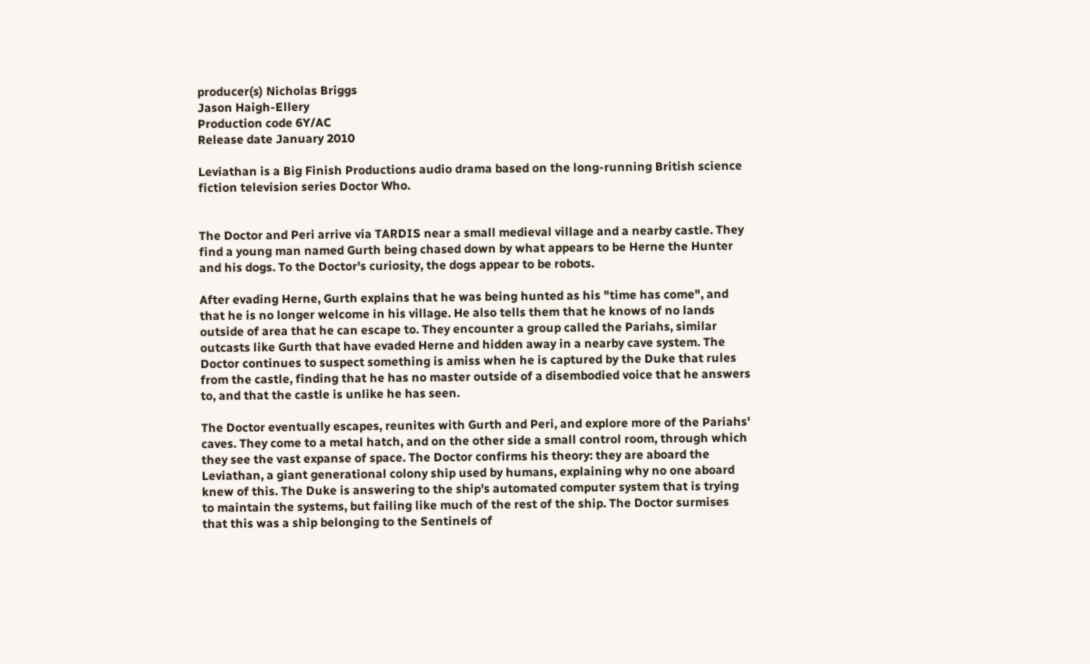producer(s) Nicholas Briggs
Jason Haigh-Ellery
Production code 6Y/AC
Release date January 2010

Leviathan is a Big Finish Productions audio drama based on the long-running British science fiction television series Doctor Who.


The Doctor and Peri arrive via TARDIS near a small medieval village and a nearby castle. They find a young man named Gurth being chased down by what appears to be Herne the Hunter and his dogs. To the Doctor's curiosity, the dogs appear to be robots.

After evading Herne, Gurth explains that he was being hunted as his "time has come", and that he is no longer welcome in his village. He also tells them that he knows of no lands outside of area that he can escape to. They encounter a group called the Pariahs, similar outcasts like Gurth that have evaded Herne and hidden away in a nearby cave system. The Doctor continues to suspect something is amiss when he is captured by the Duke that rules from the castle, finding that he has no master outside of a disembodied voice that he answers to, and that the castle is unlike he has seen.

The Doctor eventually escapes, reunites with Gurth and Peri, and explore more of the Pariahs' caves. They come to a metal hatch, and on the other side a small control room, through which they see the vast expanse of space. The Doctor confirms his theory: they are aboard the Leviathan, a giant generational colony ship used by humans, explaining why no one aboard knew of this. The Duke is answering to the ship's automated computer system that is trying to maintain the systems, but failing like much of the rest of the ship. The Doctor surmises that this was a ship belonging to the Sentinels of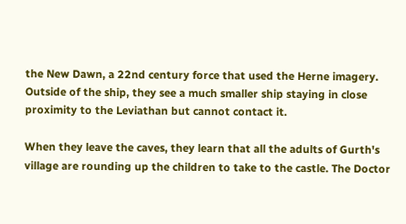the New Dawn, a 22nd century force that used the Herne imagery. Outside of the ship, they see a much smaller ship staying in close proximity to the Leviathan but cannot contact it.

When they leave the caves, they learn that all the adults of Gurth's village are rounding up the children to take to the castle. The Doctor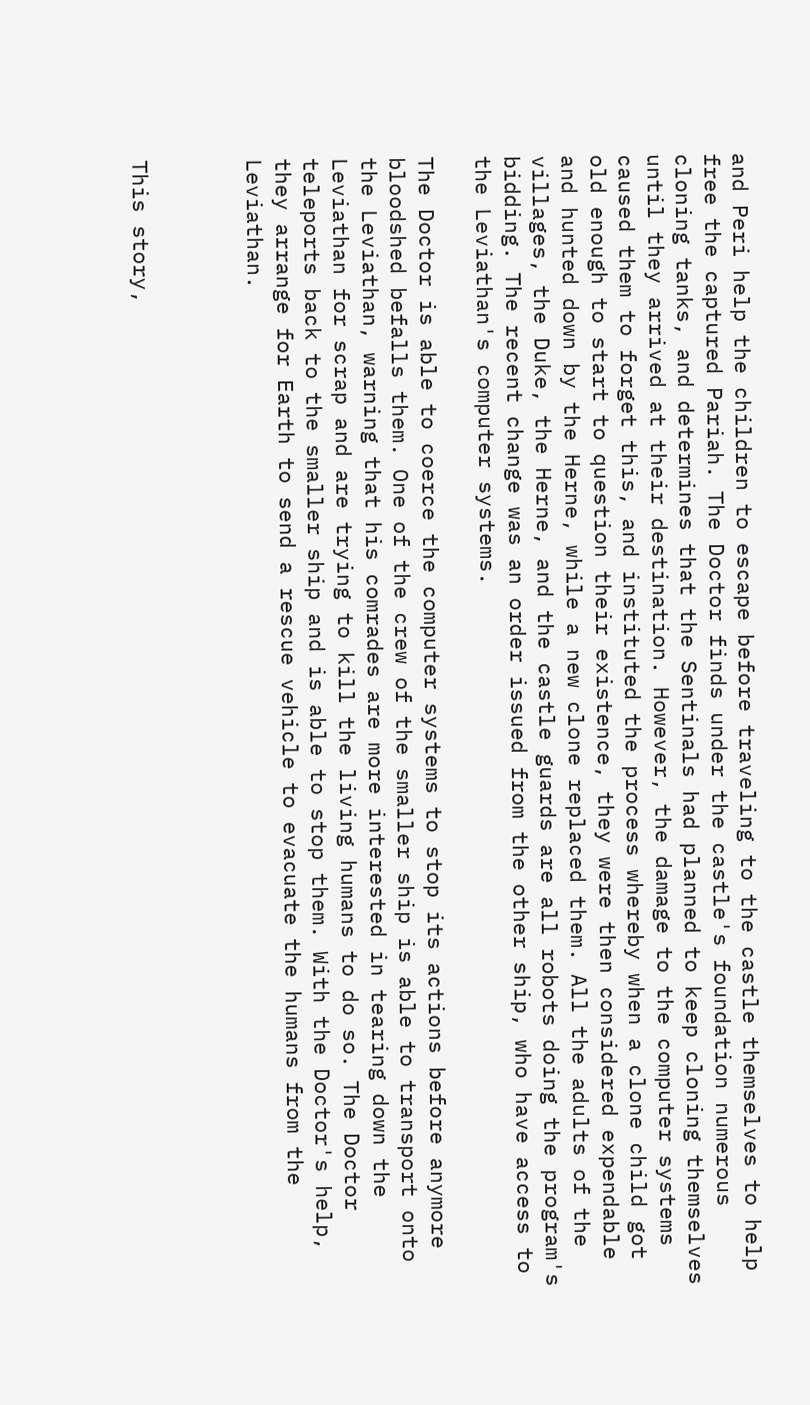and Peri help the children to escape before traveling to the castle themselves to help free the captured Pariah. The Doctor finds under the castle's foundation numerous cloning tanks, and determines that the Sentinals had planned to keep cloning themselves until they arrived at their destination. However, the damage to the computer systems caused them to forget this, and instituted the process whereby when a clone child got old enough to start to question their existence, they were then considered expendable and hunted down by the Herne, while a new clone replaced them. All the adults of the villages, the Duke, the Herne, and the castle guards are all robots doing the program's bidding. The recent change was an order issued from the other ship, who have access to the Leviathan's computer systems.

The Doctor is able to coerce the computer systems to stop its actions before anymore bloodshed befalls them. One of the crew of the smaller ship is able to transport onto the Leviathan, warning that his comrades are more interested in tearing down the Leviathan for scrap and are trying to kill the living humans to do so. The Doctor teleports back to the smaller ship and is able to stop them. With the Doctor's help, they arrange for Earth to send a rescue vehicle to evacuate the humans from the Leviathan.



This story,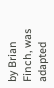by Brian Finch, was adapted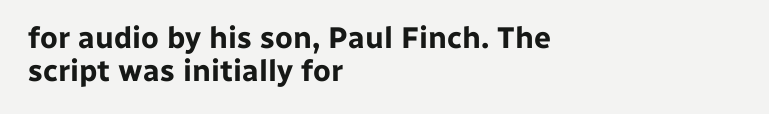for audio by his son, Paul Finch. The script was initially for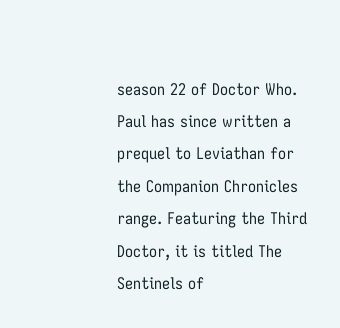season 22 of Doctor Who. Paul has since written a prequel to Leviathan for the Companion Chronicles range. Featuring the Third Doctor, it is titled The Sentinels of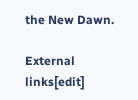the New Dawn.

External links[edit]